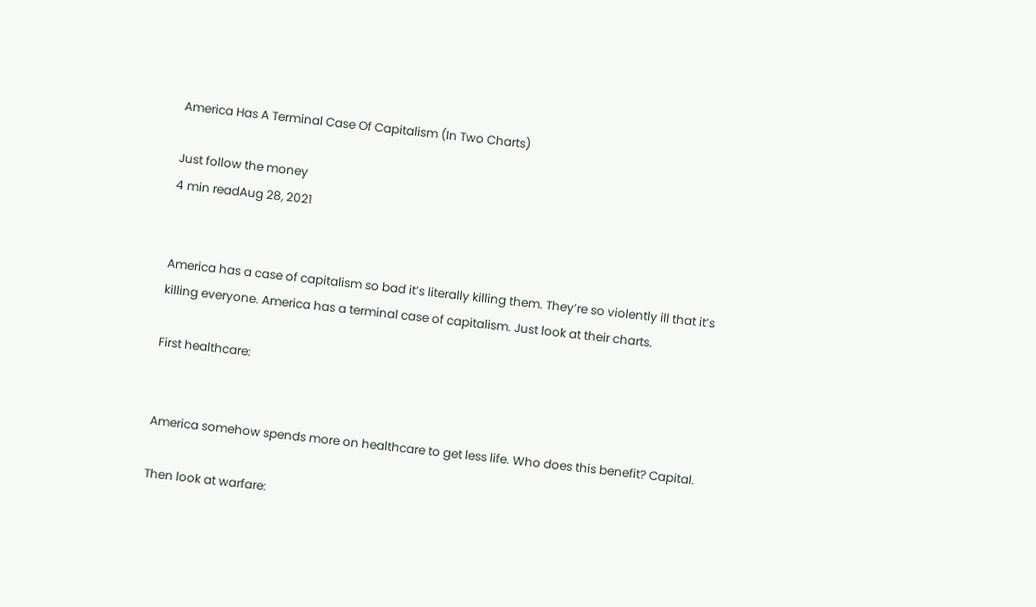America Has A Terminal Case Of Capitalism (In Two Charts)

Just follow the money
4 min readAug 28, 2021


America has a case of capitalism so bad it’s literally killing them. They’re so violently ill that it’s killing everyone. America has a terminal case of capitalism. Just look at their charts.

First healthcare:


America somehow spends more on healthcare to get less life. Who does this benefit? Capital.

Then look at warfare: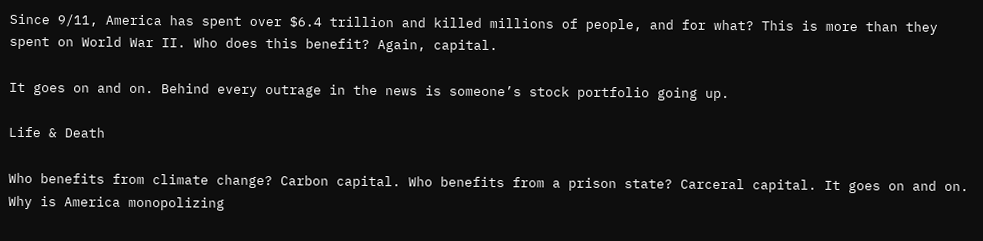Since 9/11, America has spent over $6.4 trillion and killed millions of people, and for what? This is more than they spent on World War II. Who does this benefit? Again, capital.

It goes on and on. Behind every outrage in the news is someone’s stock portfolio going up.

Life & Death

Who benefits from climate change? Carbon capital. Who benefits from a prison state? Carceral capital. It goes on and on. Why is America monopolizing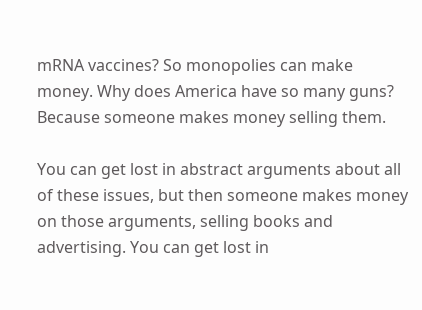mRNA vaccines? So monopolies can make money. Why does America have so many guns? Because someone makes money selling them.

You can get lost in abstract arguments about all of these issues, but then someone makes money on those arguments, selling books and advertising. You can get lost in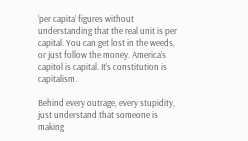‘per capita’ figures without understanding that the real unit is per capital. You can get lost in the weeds, or just follow the money. America’s capitol is capital. It’s constitution is capitalism.

Behind every outrage, every stupidity, just understand that someone is making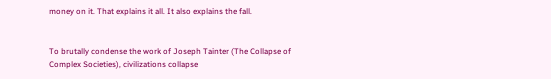money on it. That explains it all. It also explains the fall.


To brutally condense the work of Joseph Tainter (The Collapse of Complex Societies), civilizations collapse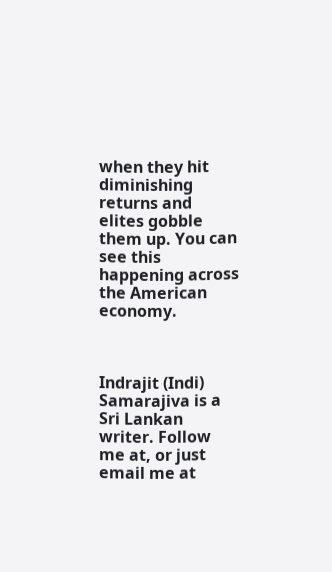when they hit diminishing returns and elites gobble them up. You can see this happening across the American economy.



Indrajit (Indi) Samarajiva is a Sri Lankan writer. Follow me at, or just email me at